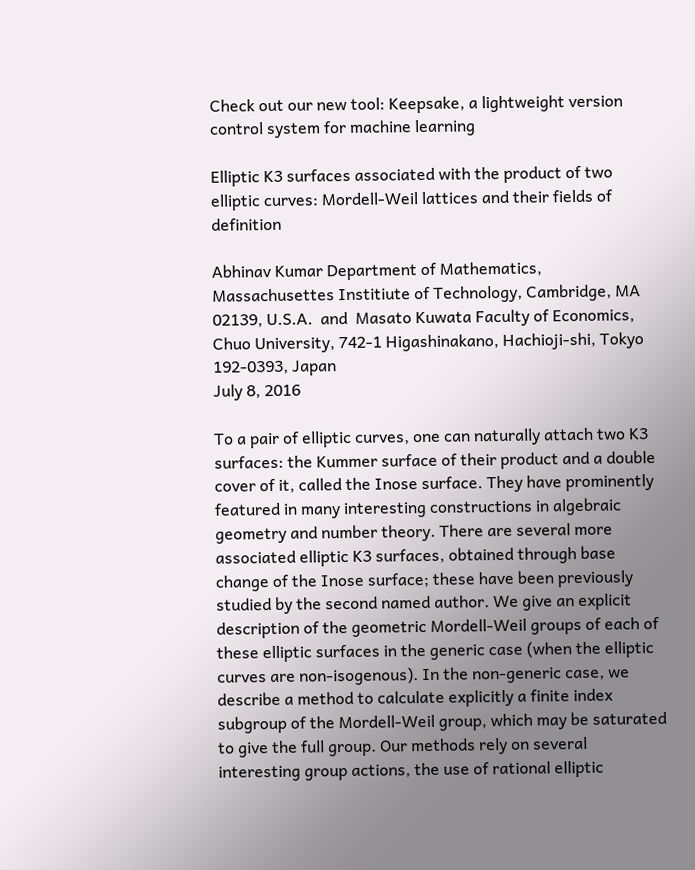Check out our new tool: Keepsake, a lightweight version control system for machine learning

Elliptic K3 surfaces associated with the product of two elliptic curves: Mordell-Weil lattices and their fields of definition

Abhinav Kumar Department of Mathematics, Massachusettes Institiute of Technology, Cambridge, MA 02139, U.S.A.  and  Masato Kuwata Faculty of Economics, Chuo University, 742-1 Higashinakano, Hachioji-shi, Tokyo 192-0393, Japan
July 8, 2016

To a pair of elliptic curves, one can naturally attach two K3 surfaces: the Kummer surface of their product and a double cover of it, called the Inose surface. They have prominently featured in many interesting constructions in algebraic geometry and number theory. There are several more associated elliptic K3 surfaces, obtained through base change of the Inose surface; these have been previously studied by the second named author. We give an explicit description of the geometric Mordell-Weil groups of each of these elliptic surfaces in the generic case (when the elliptic curves are non-isogenous). In the non-generic case, we describe a method to calculate explicitly a finite index subgroup of the Mordell-Weil group, which may be saturated to give the full group. Our methods rely on several interesting group actions, the use of rational elliptic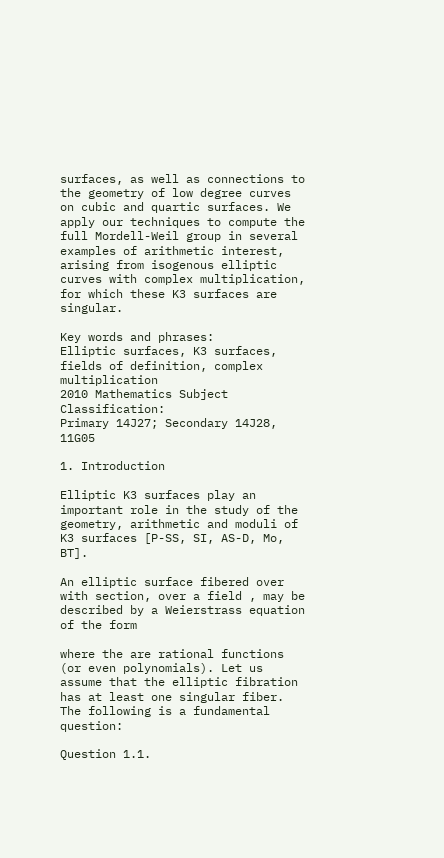surfaces, as well as connections to the geometry of low degree curves on cubic and quartic surfaces. We apply our techniques to compute the full Mordell-Weil group in several examples of arithmetic interest, arising from isogenous elliptic curves with complex multiplication, for which these K3 surfaces are singular.

Key words and phrases:
Elliptic surfaces, K3 surfaces, fields of definition, complex multiplication
2010 Mathematics Subject Classification:
Primary 14J27; Secondary 14J28, 11G05

1. Introduction

Elliptic K3 surfaces play an important role in the study of the geometry, arithmetic and moduli of K3 surfaces [P-SS, SI, AS-D, Mo, BT].

An elliptic surface fibered over with section, over a field , may be described by a Weierstrass equation of the form

where the are rational functions (or even polynomials). Let us assume that the elliptic fibration has at least one singular fiber. The following is a fundamental question:

Question 1.1.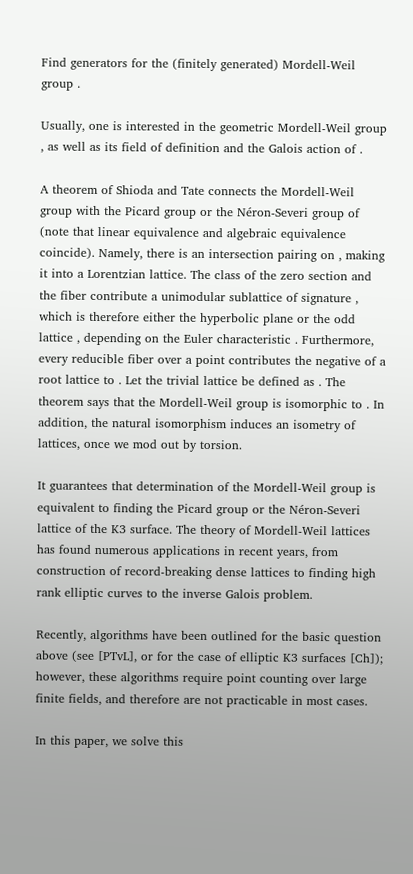Find generators for the (finitely generated) Mordell-Weil group .

Usually, one is interested in the geometric Mordell-Weil group , as well as its field of definition and the Galois action of .

A theorem of Shioda and Tate connects the Mordell-Weil group with the Picard group or the Néron-Severi group of (note that linear equivalence and algebraic equivalence coincide). Namely, there is an intersection pairing on , making it into a Lorentzian lattice. The class of the zero section and the fiber contribute a unimodular sublattice of signature , which is therefore either the hyperbolic plane or the odd lattice , depending on the Euler characteristic . Furthermore, every reducible fiber over a point contributes the negative of a root lattice to . Let the trivial lattice be defined as . The theorem says that the Mordell-Weil group is isomorphic to . In addition, the natural isomorphism induces an isometry of lattices, once we mod out by torsion.

It guarantees that determination of the Mordell-Weil group is equivalent to finding the Picard group or the Néron-Severi lattice of the K3 surface. The theory of Mordell-Weil lattices has found numerous applications in recent years, from construction of record-breaking dense lattices to finding high rank elliptic curves to the inverse Galois problem.

Recently, algorithms have been outlined for the basic question above (see [PTvL], or for the case of elliptic K3 surfaces [Ch]); however, these algorithms require point counting over large finite fields, and therefore are not practicable in most cases.

In this paper, we solve this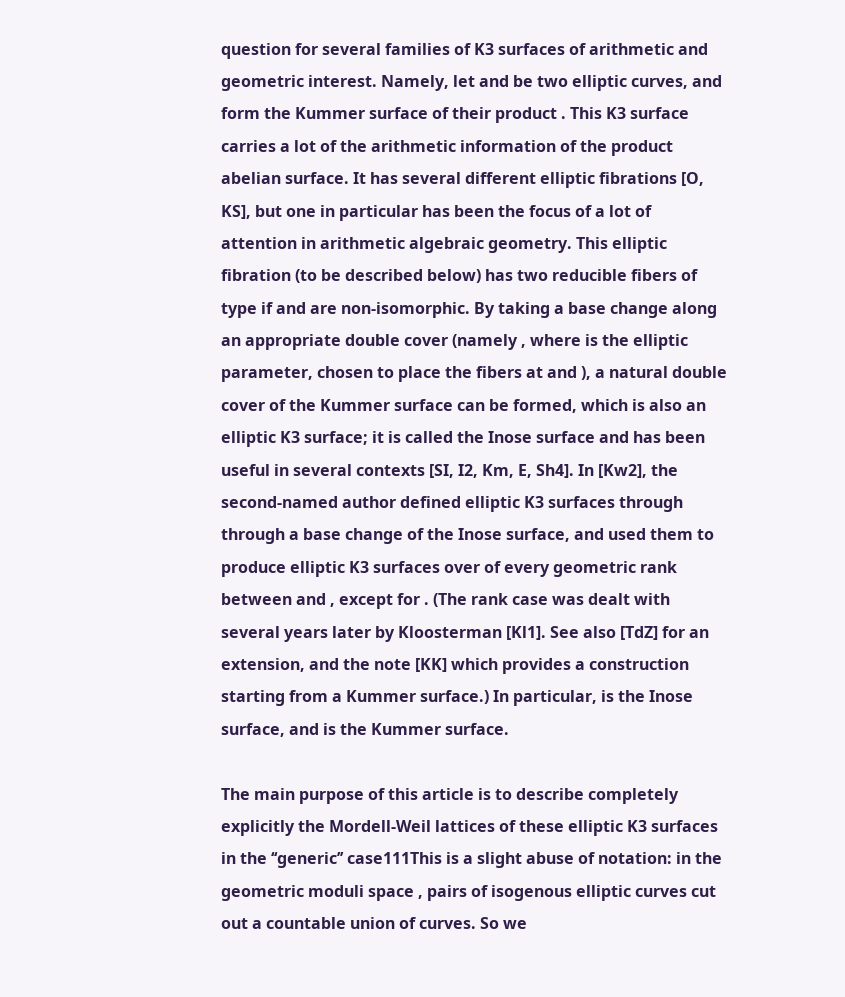question for several families of K3 surfaces of arithmetic and geometric interest. Namely, let and be two elliptic curves, and form the Kummer surface of their product . This K3 surface carries a lot of the arithmetic information of the product abelian surface. It has several different elliptic fibrations [O, KS], but one in particular has been the focus of a lot of attention in arithmetic algebraic geometry. This elliptic fibration (to be described below) has two reducible fibers of type if and are non-isomorphic. By taking a base change along an appropriate double cover (namely , where is the elliptic parameter, chosen to place the fibers at and ), a natural double cover of the Kummer surface can be formed, which is also an elliptic K3 surface; it is called the Inose surface and has been useful in several contexts [SI, I2, Km, E, Sh4]. In [Kw2], the second-named author defined elliptic K3 surfaces through through a base change of the Inose surface, and used them to produce elliptic K3 surfaces over of every geometric rank between and , except for . (The rank case was dealt with several years later by Kloosterman [Kl1]. See also [TdZ] for an extension, and the note [KK] which provides a construction starting from a Kummer surface.) In particular, is the Inose surface, and is the Kummer surface.

The main purpose of this article is to describe completely explicitly the Mordell-Weil lattices of these elliptic K3 surfaces in the ‘‘generic’’ case111This is a slight abuse of notation: in the geometric moduli space , pairs of isogenous elliptic curves cut out a countable union of curves. So we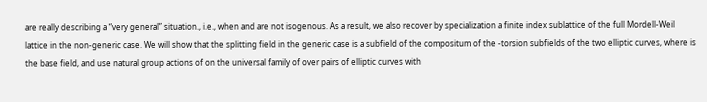are really describing a “very general” situation., i.e., when and are not isogenous. As a result, we also recover by specialization a finite index sublattice of the full Mordell-Weil lattice in the non-generic case. We will show that the splitting field in the generic case is a subfield of the compositum of the -torsion subfields of the two elliptic curves, where is the base field, and use natural group actions of on the universal family of over pairs of elliptic curves with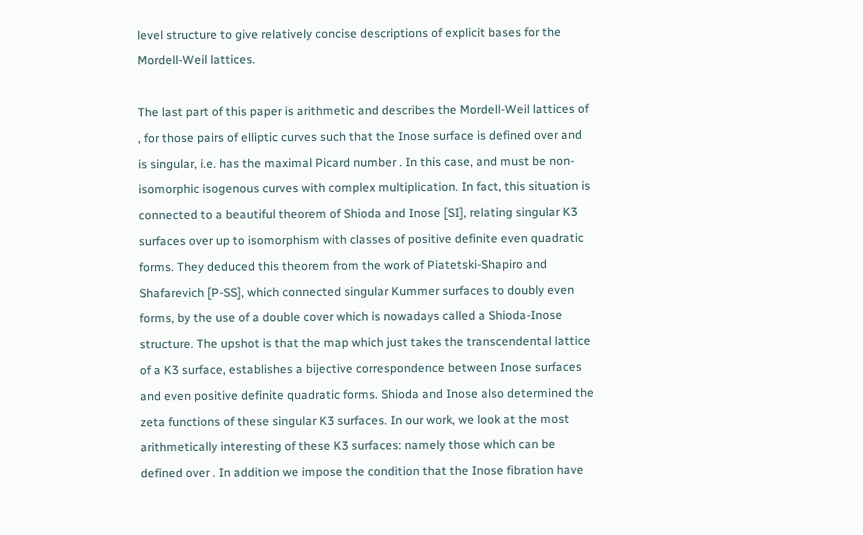level structure to give relatively concise descriptions of explicit bases for the Mordell-Weil lattices.

The last part of this paper is arithmetic and describes the Mordell-Weil lattices of , for those pairs of elliptic curves such that the Inose surface is defined over and is singular, i.e. has the maximal Picard number . In this case, and must be non-isomorphic isogenous curves with complex multiplication. In fact, this situation is connected to a beautiful theorem of Shioda and Inose [SI], relating singular K3 surfaces over up to isomorphism with classes of positive definite even quadratic forms. They deduced this theorem from the work of Piatetski-Shapiro and Shafarevich [P-SS], which connected singular Kummer surfaces to doubly even forms, by the use of a double cover which is nowadays called a Shioda-Inose structure. The upshot is that the map which just takes the transcendental lattice of a K3 surface, establishes a bijective correspondence between Inose surfaces and even positive definite quadratic forms. Shioda and Inose also determined the zeta functions of these singular K3 surfaces. In our work, we look at the most arithmetically interesting of these K3 surfaces: namely those which can be defined over . In addition we impose the condition that the Inose fibration have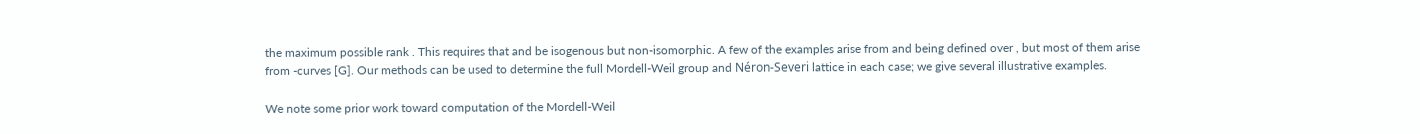the maximum possible rank . This requires that and be isogenous but non-isomorphic. A few of the examples arise from and being defined over , but most of them arise from -curves [G]. Our methods can be used to determine the full Mordell-Weil group and Néron-Severi lattice in each case; we give several illustrative examples.

We note some prior work toward computation of the Mordell-Weil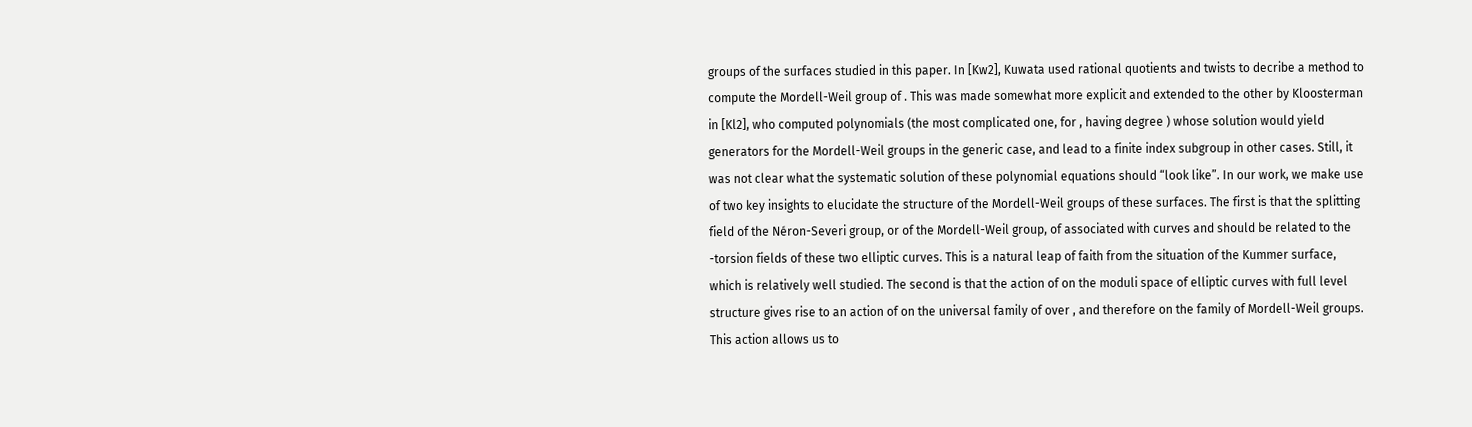groups of the surfaces studied in this paper. In [Kw2], Kuwata used rational quotients and twists to decribe a method to compute the Mordell-Weil group of . This was made somewhat more explicit and extended to the other by Kloosterman in [Kl2], who computed polynomials (the most complicated one, for , having degree ) whose solution would yield generators for the Mordell-Weil groups in the generic case, and lead to a finite index subgroup in other cases. Still, it was not clear what the systematic solution of these polynomial equations should “look like”. In our work, we make use of two key insights to elucidate the structure of the Mordell-Weil groups of these surfaces. The first is that the splitting field of the Néron-Severi group, or of the Mordell-Weil group, of associated with curves and should be related to the -torsion fields of these two elliptic curves. This is a natural leap of faith from the situation of the Kummer surface, which is relatively well studied. The second is that the action of on the moduli space of elliptic curves with full level structure gives rise to an action of on the universal family of over , and therefore on the family of Mordell-Weil groups. This action allows us to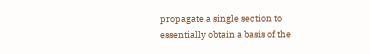propagate a single section to essentially obtain a basis of the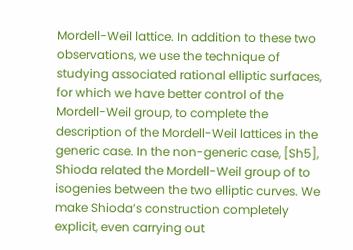Mordell-Weil lattice. In addition to these two observations, we use the technique of studying associated rational elliptic surfaces, for which we have better control of the Mordell-Weil group, to complete the description of the Mordell-Weil lattices in the generic case. In the non-generic case, [Sh5], Shioda related the Mordell-Weil group of to isogenies between the two elliptic curves. We make Shioda’s construction completely explicit, even carrying out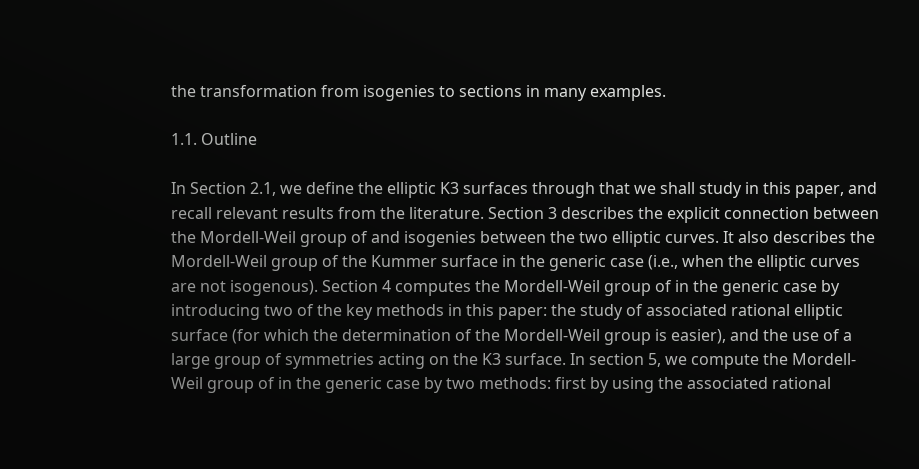the transformation from isogenies to sections in many examples.

1.1. Outline

In Section 2.1, we define the elliptic K3 surfaces through that we shall study in this paper, and recall relevant results from the literature. Section 3 describes the explicit connection between the Mordell-Weil group of and isogenies between the two elliptic curves. It also describes the Mordell-Weil group of the Kummer surface in the generic case (i.e., when the elliptic curves are not isogenous). Section 4 computes the Mordell-Weil group of in the generic case by introducing two of the key methods in this paper: the study of associated rational elliptic surface (for which the determination of the Mordell-Weil group is easier), and the use of a large group of symmetries acting on the K3 surface. In section 5, we compute the Mordell-Weil group of in the generic case by two methods: first by using the associated rational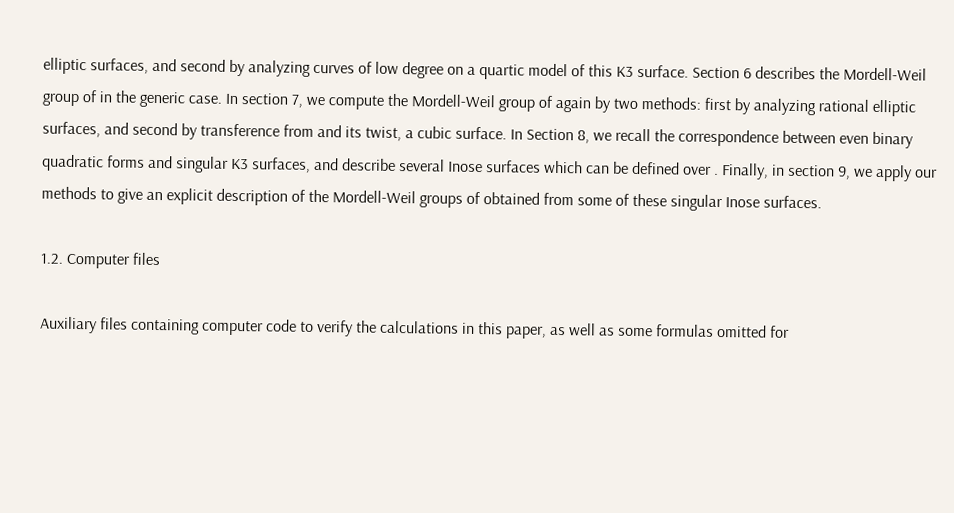elliptic surfaces, and second by analyzing curves of low degree on a quartic model of this K3 surface. Section 6 describes the Mordell-Weil group of in the generic case. In section 7, we compute the Mordell-Weil group of again by two methods: first by analyzing rational elliptic surfaces, and second by transference from and its twist, a cubic surface. In Section 8, we recall the correspondence between even binary quadratic forms and singular K3 surfaces, and describe several Inose surfaces which can be defined over . Finally, in section 9, we apply our methods to give an explicit description of the Mordell-Weil groups of obtained from some of these singular Inose surfaces.

1.2. Computer files

Auxiliary files containing computer code to verify the calculations in this paper, as well as some formulas omitted for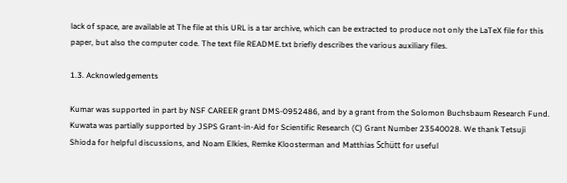lack of space, are available at The file at this URL is a tar archive, which can be extracted to produce not only the LaTeX file for this paper, but also the computer code. The text file README.txt briefly describes the various auxiliary files.

1.3. Acknowledgements

Kumar was supported in part by NSF CAREER grant DMS-0952486, and by a grant from the Solomon Buchsbaum Research Fund. Kuwata was partially supported by JSPS Grant-in-Aid for Scientific Research (C) Grant Number 23540028. We thank Tetsuji Shioda for helpful discussions, and Noam Elkies, Remke Kloosterman and Matthias Schütt for useful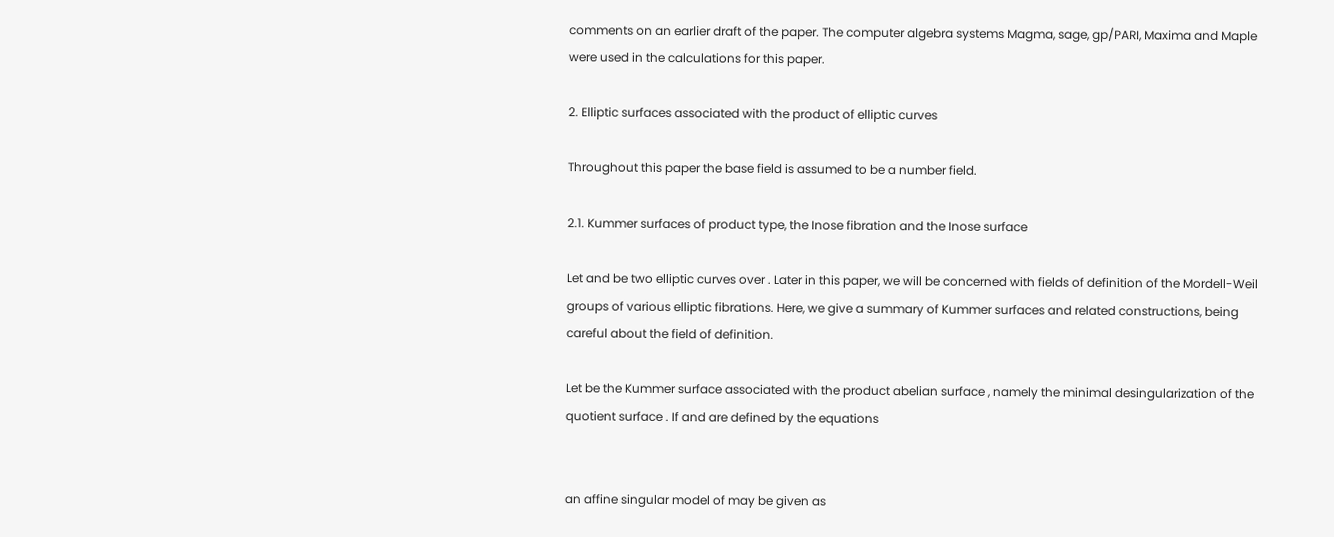comments on an earlier draft of the paper. The computer algebra systems Magma, sage, gp/PARI, Maxima and Maple were used in the calculations for this paper.

2. Elliptic surfaces associated with the product of elliptic curves

Throughout this paper the base field is assumed to be a number field.

2.1. Kummer surfaces of product type, the Inose fibration and the Inose surface

Let and be two elliptic curves over . Later in this paper, we will be concerned with fields of definition of the Mordell-Weil groups of various elliptic fibrations. Here, we give a summary of Kummer surfaces and related constructions, being careful about the field of definition.

Let be the Kummer surface associated with the product abelian surface , namely the minimal desingularization of the quotient surface . If and are defined by the equations


an affine singular model of may be given as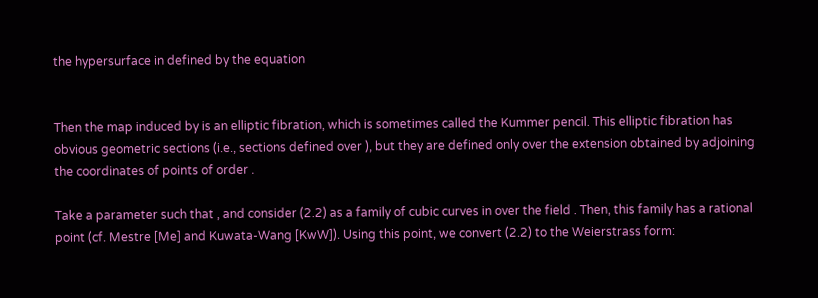the hypersurface in defined by the equation


Then the map induced by is an elliptic fibration, which is sometimes called the Kummer pencil. This elliptic fibration has obvious geometric sections (i.e., sections defined over ), but they are defined only over the extension obtained by adjoining the coordinates of points of order .

Take a parameter such that , and consider (2.2) as a family of cubic curves in over the field . Then, this family has a rational point (cf. Mestre [Me] and Kuwata-Wang [KwW]). Using this point, we convert (2.2) to the Weierstrass form: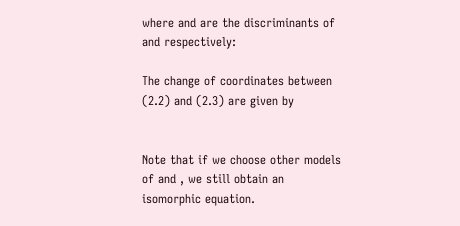where and are the discriminants of and respectively:

The change of coordinates between (2.2) and (2.3) are given by


Note that if we choose other models of and , we still obtain an isomorphic equation.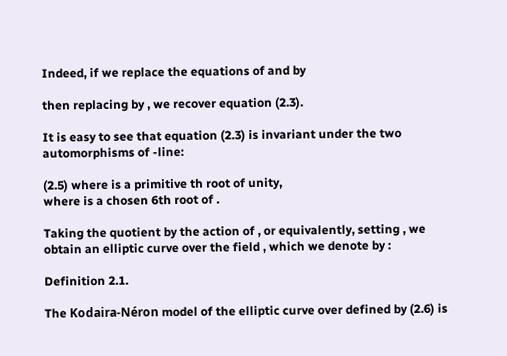Indeed, if we replace the equations of and by

then replacing by , we recover equation (2.3).

It is easy to see that equation (2.3) is invariant under the two automorphisms of -line:

(2.5) where is a primitive th root of unity,
where is a chosen 6th root of .

Taking the quotient by the action of , or equivalently, setting , we obtain an elliptic curve over the field , which we denote by :

Definition 2.1.

The Kodaira-Néron model of the elliptic curve over defined by (2.6) is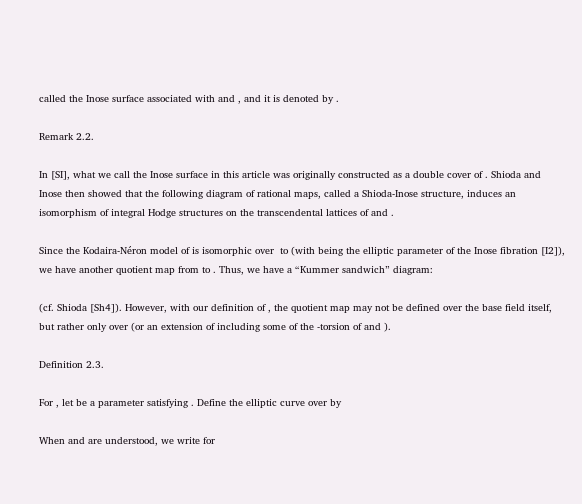called the Inose surface associated with and , and it is denoted by .

Remark 2.2.

In [SI], what we call the Inose surface in this article was originally constructed as a double cover of . Shioda and Inose then showed that the following diagram of rational maps, called a Shioda-Inose structure, induces an isomorphism of integral Hodge structures on the transcendental lattices of and .

Since the Kodaira-Néron model of is isomorphic over  to (with being the elliptic parameter of the Inose fibration [I2]), we have another quotient map from to . Thus, we have a “Kummer sandwich” diagram:

(cf. Shioda [Sh4]). However, with our definition of , the quotient map may not be defined over the base field itself, but rather only over (or an extension of including some of the -torsion of and ).

Definition 2.3.

For , let be a parameter satisfying . Define the elliptic curve over by

When and are understood, we write for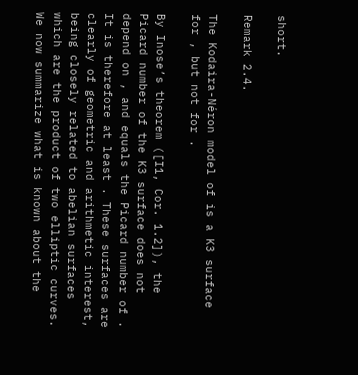short.

Remark 2.4.

The Kodaira-Néron model of is a K3 surface for , but not for .

By Inose’s theorem ([I1, Cor. 1.2]), the Picard number of the K3 surface does not depend on , and equals the Picard number of . It is therefore at least . These surfaces are clearly of geometric and arithmetic interest, being closely related to abelian surfaces which are the product of two elliptic curves. We now summarize what is known about the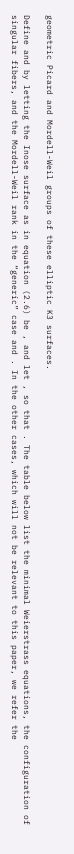geometric Picard and Mordell-Weil groups of these elliptic K3 surfaces.

Define and by letting the Inose surface as in equation (2.6) be , and let , so that . The table below list the minimal Weierstrass equations, the configuration of singular fibers, and the Mordell-Weil rank in the “generic” case and . In the other cases, which will not be relevant to this paper, we refer the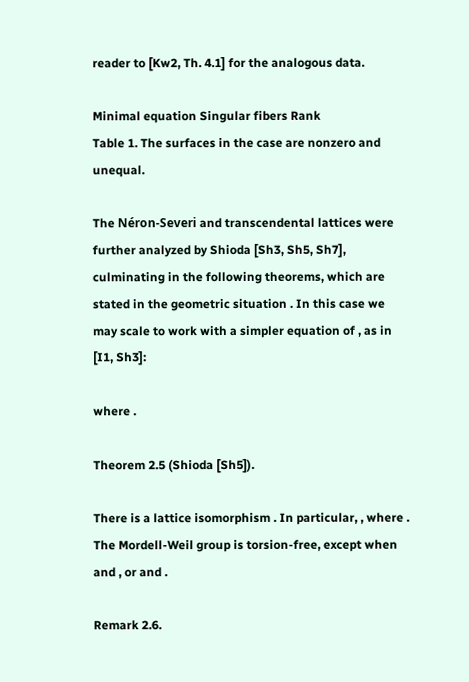reader to [Kw2, Th. 4.1] for the analogous data.

Minimal equation Singular fibers Rank
Table 1. The surfaces in the case are nonzero and unequal.

The Néron-Severi and transcendental lattices were further analyzed by Shioda [Sh3, Sh5, Sh7], culminating in the following theorems, which are stated in the geometric situation . In this case we may scale to work with a simpler equation of , as in [I1, Sh3]:

where .

Theorem 2.5 (Shioda [Sh5]).

There is a lattice isomorphism . In particular, , where . The Mordell-Weil group is torsion-free, except when and , or and .

Remark 2.6.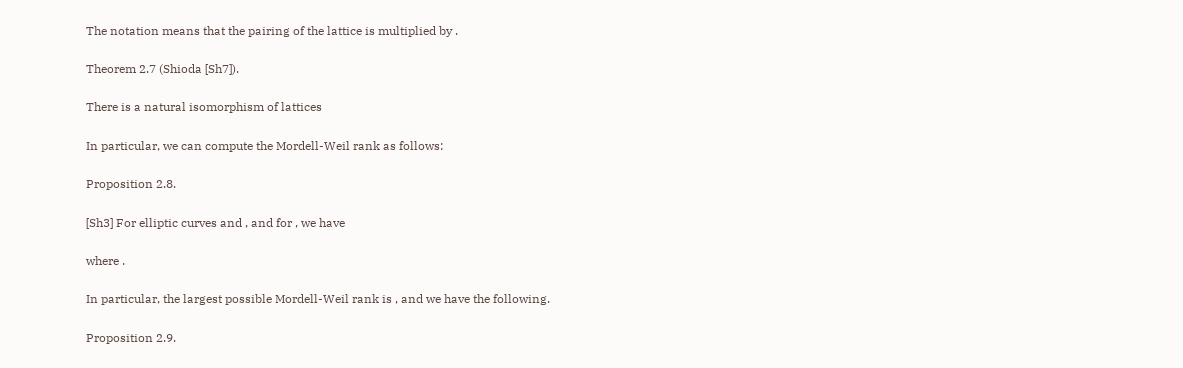The notation means that the pairing of the lattice is multiplied by .

Theorem 2.7 (Shioda [Sh7]).

There is a natural isomorphism of lattices

In particular, we can compute the Mordell-Weil rank as follows:

Proposition 2.8.

[Sh3] For elliptic curves and , and for , we have

where .

In particular, the largest possible Mordell-Weil rank is , and we have the following.

Proposition 2.9.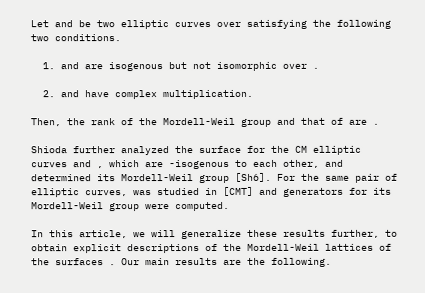Let and be two elliptic curves over satisfying the following two conditions.

  1. and are isogenous but not isomorphic over .

  2. and have complex multiplication.

Then, the rank of the Mordell-Weil group and that of are .

Shioda further analyzed the surface for the CM elliptic curves and , which are -isogenous to each other, and determined its Mordell-Weil group [Sh6]. For the same pair of elliptic curves, was studied in [CMT] and generators for its Mordell-Weil group were computed.

In this article, we will generalize these results further, to obtain explicit descriptions of the Mordell-Weil lattices of the surfaces . Our main results are the following.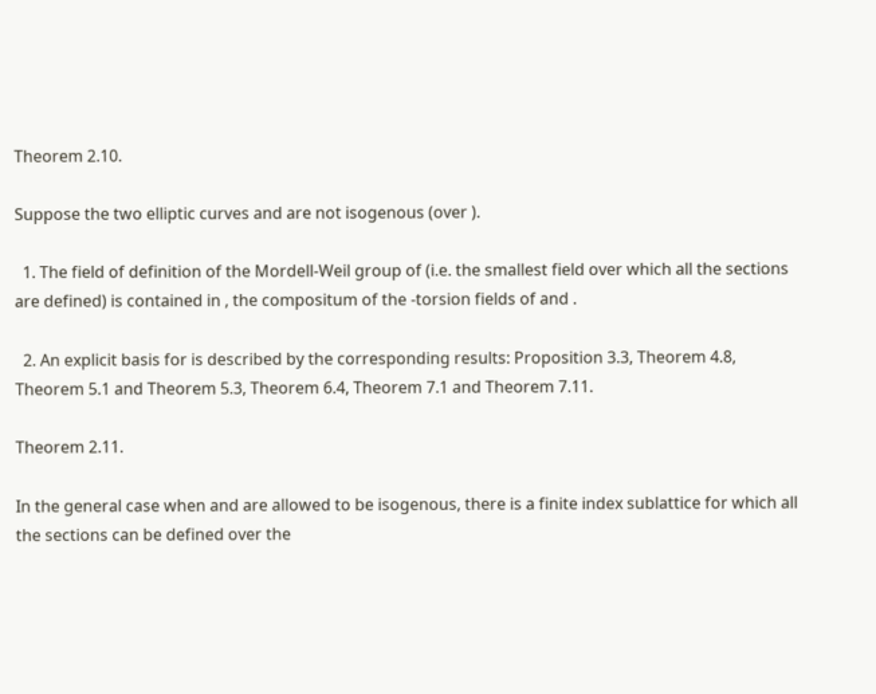Theorem 2.10.

Suppose the two elliptic curves and are not isogenous (over ).

  1. The field of definition of the Mordell-Weil group of (i.e. the smallest field over which all the sections are defined) is contained in , the compositum of the -torsion fields of and .

  2. An explicit basis for is described by the corresponding results: Proposition 3.3, Theorem 4.8, Theorem 5.1 and Theorem 5.3, Theorem 6.4, Theorem 7.1 and Theorem 7.11.

Theorem 2.11.

In the general case when and are allowed to be isogenous, there is a finite index sublattice for which all the sections can be defined over the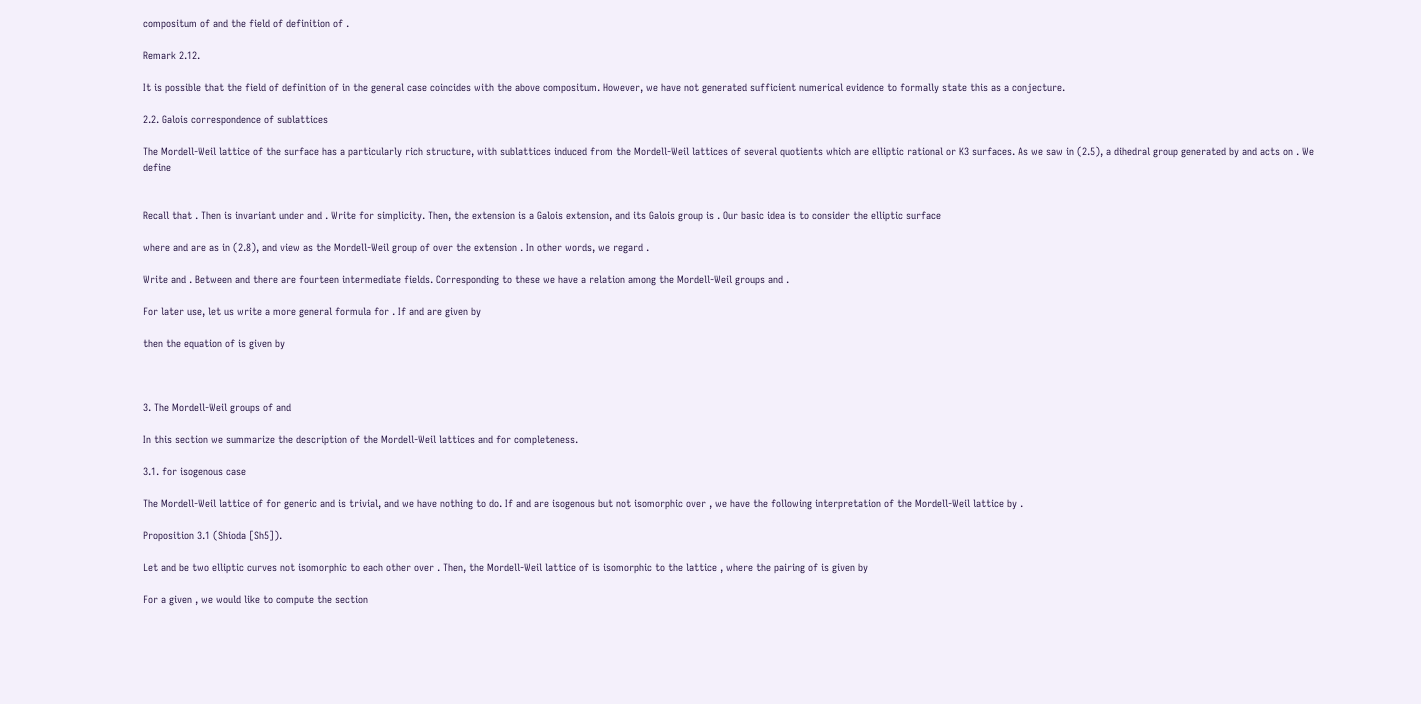compositum of and the field of definition of .

Remark 2.12.

It is possible that the field of definition of in the general case coincides with the above compositum. However, we have not generated sufficient numerical evidence to formally state this as a conjecture.

2.2. Galois correspondence of sublattices

The Mordell-Weil lattice of the surface has a particularly rich structure, with sublattices induced from the Mordell-Weil lattices of several quotients which are elliptic rational or K3 surfaces. As we saw in (2.5), a dihedral group generated by and acts on . We define


Recall that . Then is invariant under and . Write for simplicity. Then, the extension is a Galois extension, and its Galois group is . Our basic idea is to consider the elliptic surface

where and are as in (2.8), and view as the Mordell-Weil group of over the extension . In other words, we regard .

Write and . Between and there are fourteen intermediate fields. Corresponding to these we have a relation among the Mordell-Weil groups and .

For later use, let us write a more general formula for . If and are given by

then the equation of is given by



3. The Mordell-Weil groups of and

In this section we summarize the description of the Mordell-Weil lattices and for completeness.

3.1. for isogenous case

The Mordell-Weil lattice of for generic and is trivial, and we have nothing to do. If and are isogenous but not isomorphic over , we have the following interpretation of the Mordell-Weil lattice by .

Proposition 3.1 (Shioda [Sh5]).

Let and be two elliptic curves not isomorphic to each other over . Then, the Mordell-Weil lattice of is isomorphic to the lattice , where the pairing of is given by

For a given , we would like to compute the section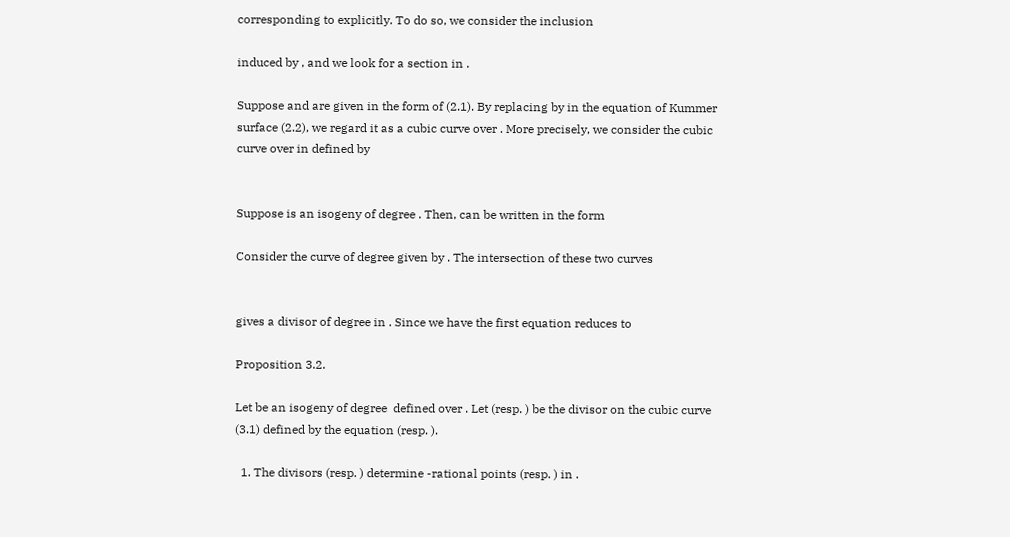corresponding to explicitly. To do so, we consider the inclusion

induced by , and we look for a section in .

Suppose and are given in the form of (2.1). By replacing by in the equation of Kummer surface (2.2), we regard it as a cubic curve over . More precisely, we consider the cubic curve over in defined by


Suppose is an isogeny of degree . Then, can be written in the form

Consider the curve of degree given by . The intersection of these two curves


gives a divisor of degree in . Since we have the first equation reduces to

Proposition 3.2.

Let be an isogeny of degree  defined over . Let (resp. ) be the divisor on the cubic curve (3.1) defined by the equation (resp. ).

  1. The divisors (resp. ) determine -rational points (resp. ) in .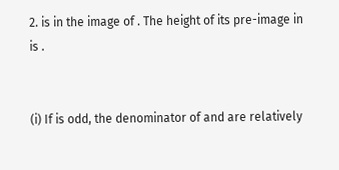2. is in the image of . The height of its pre-image in is .


(i) If is odd, the denominator of and are relatively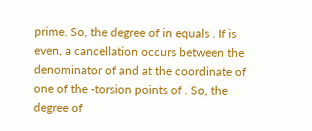prime. So, the degree of in equals . If is even, a cancellation occurs between the denominator of and at the coordinate of one of the -torsion points of . So, the degree of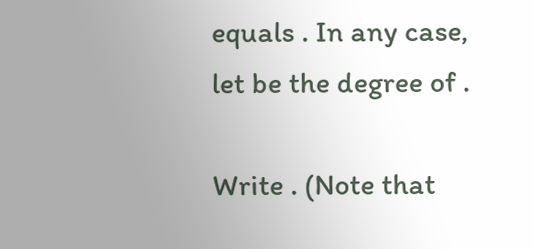equals . In any case, let be the degree of .

Write . (Note that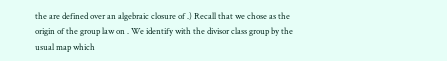the are defined over an algebraic closure of .) Recall that we chose as the origin of the group law on . We identify with the divisor class group by the usual map which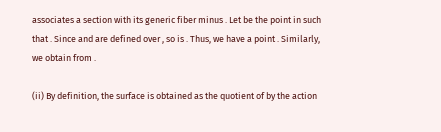associates a section with its generic fiber minus . Let be the point in such that . Since and are defined over , so is . Thus, we have a point . Similarly, we obtain from .

(ii) By definition, the surface is obtained as the quotient of by the action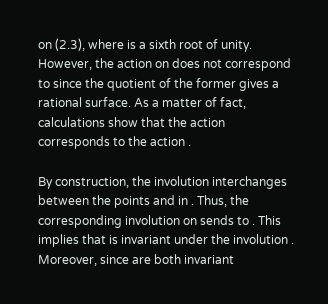on (2.3), where is a sixth root of unity. However, the action on does not correspond to since the quotient of the former gives a rational surface. As a matter of fact, calculations show that the action corresponds to the action .

By construction, the involution interchanges between the points and in . Thus, the corresponding involution on sends to . This implies that is invariant under the involution . Moreover, since are both invariant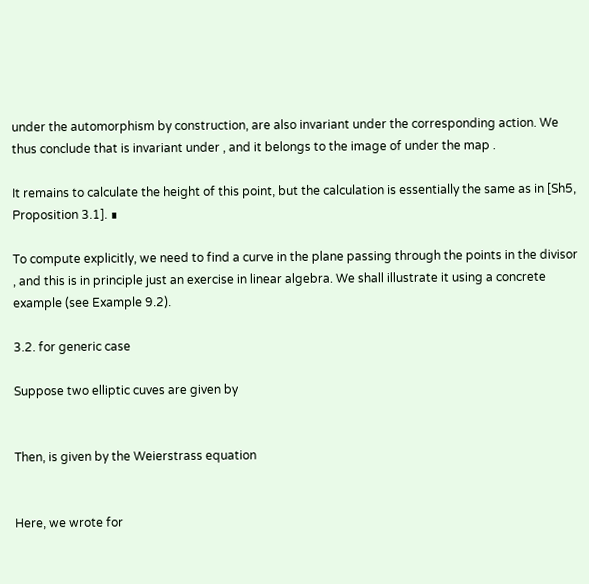under the automorphism by construction, are also invariant under the corresponding action. We thus conclude that is invariant under , and it belongs to the image of under the map .

It remains to calculate the height of this point, but the calculation is essentially the same as in [Sh5, Proposition 3.1]. ∎

To compute explicitly, we need to find a curve in the plane passing through the points in the divisor , and this is in principle just an exercise in linear algebra. We shall illustrate it using a concrete example (see Example 9.2).

3.2. for generic case

Suppose two elliptic cuves are given by


Then, is given by the Weierstrass equation


Here, we wrote for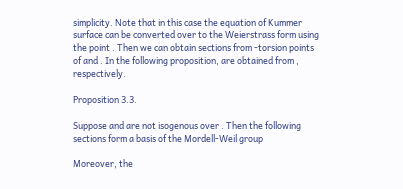simplicity. Note that in this case the equation of Kummer surface can be converted over to the Weierstrass form using the point . Then we can obtain sections from -torsion points of and . In the following proposition, are obtained from , respectively.

Proposition 3.3.

Suppose and are not isogenous over . Then the following sections form a basis of the Mordell-Weil group

Moreover, the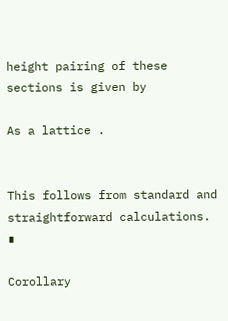height pairing of these sections is given by

As a lattice .


This follows from standard and straightforward calculations. ∎

Corollary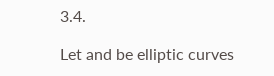3.4.

Let and be elliptic curves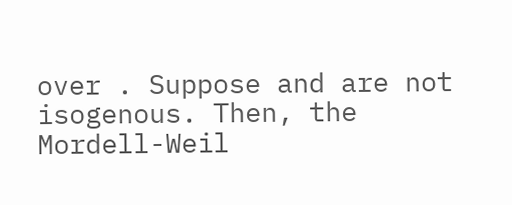over . Suppose and are not isogenous. Then, the Mordell-Weil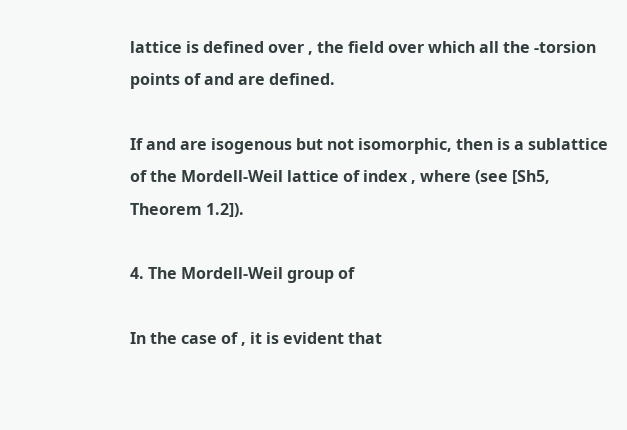lattice is defined over , the field over which all the -torsion points of and are defined.

If and are isogenous but not isomorphic, then is a sublattice of the Mordell-Weil lattice of index , where (see [Sh5, Theorem 1.2]).

4. The Mordell-Weil group of

In the case of , it is evident that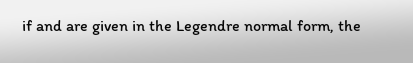if and are given in the Legendre normal form, the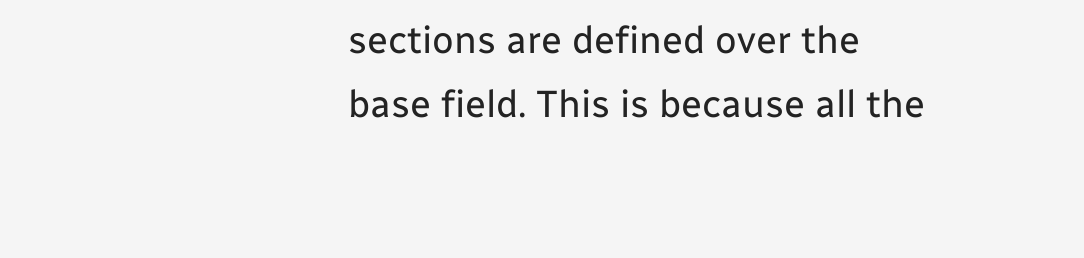sections are defined over the base field. This is because all the